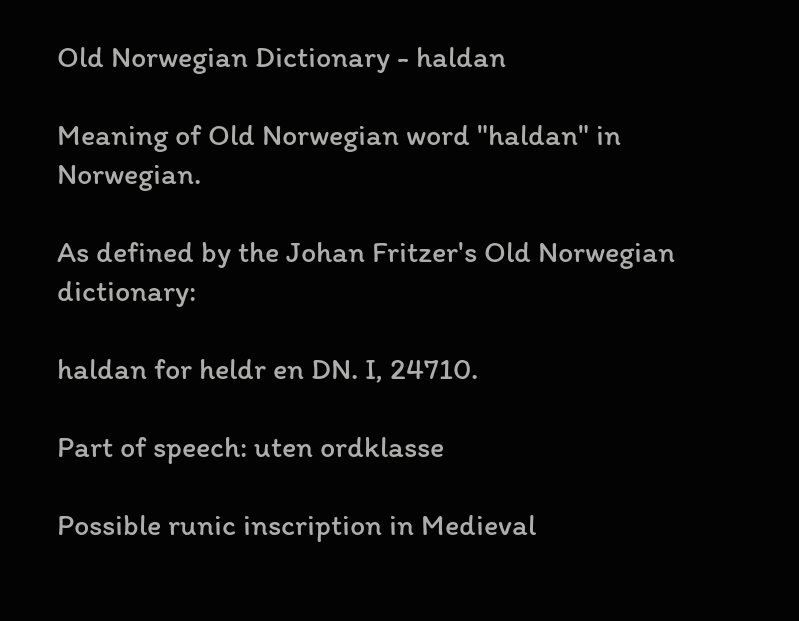Old Norwegian Dictionary - haldan

Meaning of Old Norwegian word "haldan" in Norwegian.

As defined by the Johan Fritzer's Old Norwegian dictionary:

haldan for heldr en DN. I, 24710.

Part of speech: uten ordklasse

Possible runic inscription in Medieval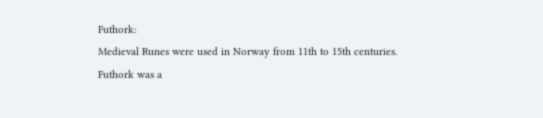Futhork:
Medieval Runes were used in Norway from 11th to 15th centuries.
Futhork was a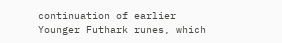continuation of earlier Younger Futhark runes, which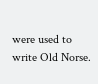were used to write Old Norse.